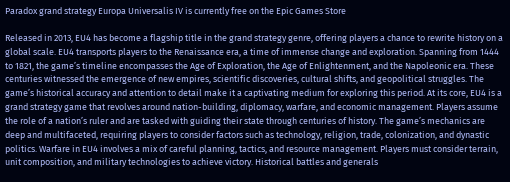Paradox grand strategy Europa Universalis IV is currently free on the Epic Games Store

Released in 2013, EU4 has become a flagship title in the grand strategy genre, offering players a chance to rewrite history on a global scale. EU4 transports players to the Renaissance era, a time of immense change and exploration. Spanning from 1444 to 1821, the game’s timeline encompasses the Age of Exploration, the Age of Enlightenment, and the Napoleonic era. These centuries witnessed the emergence of new empires, scientific discoveries, cultural shifts, and geopolitical struggles. The game’s historical accuracy and attention to detail make it a captivating medium for exploring this period. At its core, EU4 is a grand strategy game that revolves around nation-building, diplomacy, warfare, and economic management. Players assume the role of a nation’s ruler and are tasked with guiding their state through centuries of history. The game’s mechanics are deep and multifaceted, requiring players to consider factors such as technology, religion, trade, colonization, and dynastic politics. Warfare in EU4 involves a mix of careful planning, tactics, and resource management. Players must consider terrain, unit composition, and military technologies to achieve victory. Historical battles and generals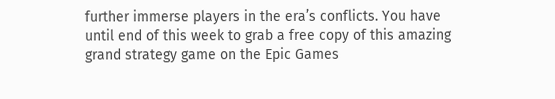further immerse players in the era’s conflicts. You have until end of this week to grab a free copy of this amazing grand strategy game on the Epic Games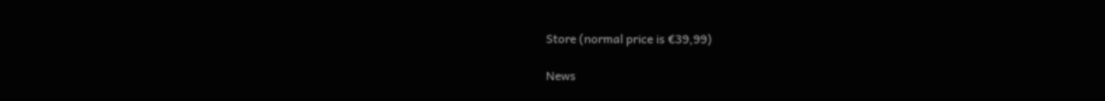Store (normal price is €39,99)

News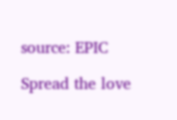source: EPIC

Spread the love